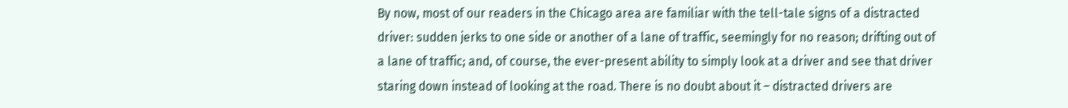By now, most of our readers in the Chicago area are familiar with the tell-tale signs of a distracted driver: sudden jerks to one side or another of a lane of traffic, seemingly for no reason; drifting out of a lane of traffic; and, of course, the ever-present ability to simply look at a driver and see that driver staring down instead of looking at the road. There is no doubt about it – distracted drivers are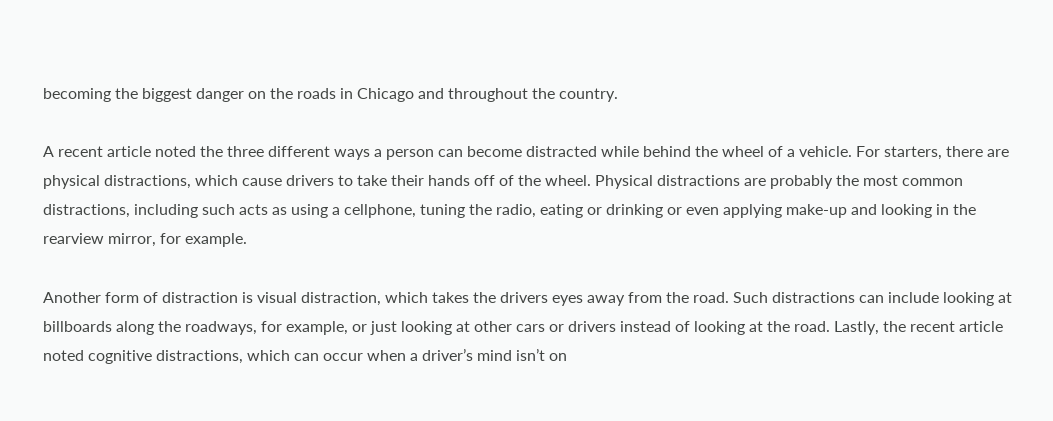becoming the biggest danger on the roads in Chicago and throughout the country.

A recent article noted the three different ways a person can become distracted while behind the wheel of a vehicle. For starters, there are physical distractions, which cause drivers to take their hands off of the wheel. Physical distractions are probably the most common distractions, including such acts as using a cellphone, tuning the radio, eating or drinking or even applying make-up and looking in the rearview mirror, for example.

Another form of distraction is visual distraction, which takes the drivers eyes away from the road. Such distractions can include looking at billboards along the roadways, for example, or just looking at other cars or drivers instead of looking at the road. Lastly, the recent article noted cognitive distractions, which can occur when a driver’s mind isn’t on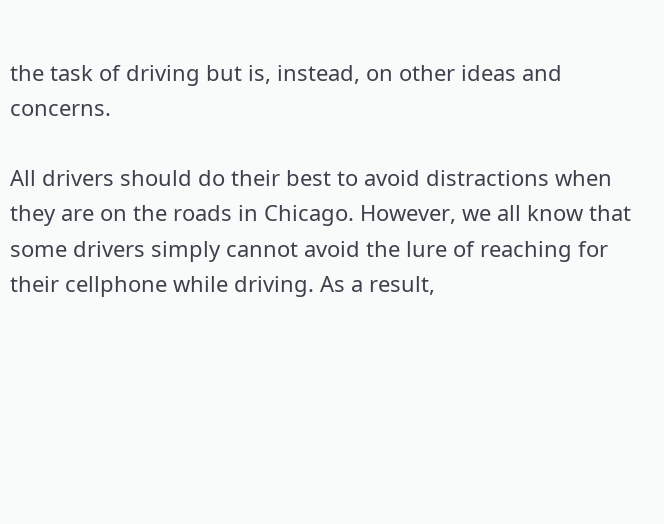the task of driving but is, instead, on other ideas and concerns.

All drivers should do their best to avoid distractions when they are on the roads in Chicago. However, we all know that some drivers simply cannot avoid the lure of reaching for their cellphone while driving. As a result,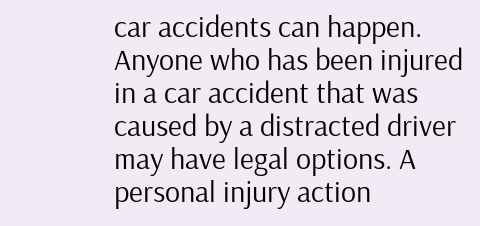car accidents can happen. Anyone who has been injured in a car accident that was caused by a distracted driver may have legal options. A personal injury action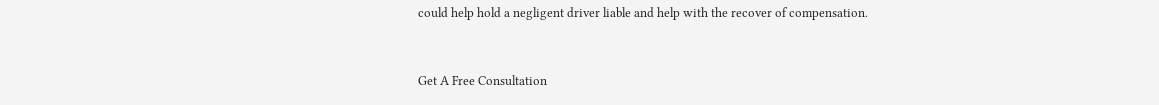could help hold a negligent driver liable and help with the recover of compensation.


Get A Free Consultation